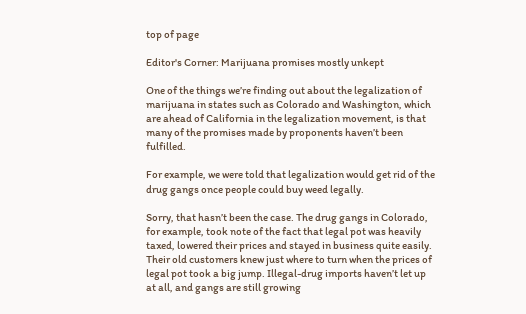top of page

Editor's Corner: Marijuana promises mostly unkept

One of the things we’re finding out about the legalization of marijuana in states such as Colorado and Washington, which are ahead of California in the legalization movement, is that many of the promises made by proponents haven’t been fulfilled.

For example, we were told that legalization would get rid of the drug gangs once people could buy weed legally.

Sorry, that hasn’t been the case. The drug gangs in Colorado, for example, took note of the fact that legal pot was heavily taxed, lowered their prices and stayed in business quite easily. Their old customers knew just where to turn when the prices of legal pot took a big jump. Illegal-drug imports haven’t let up at all, and gangs are still growing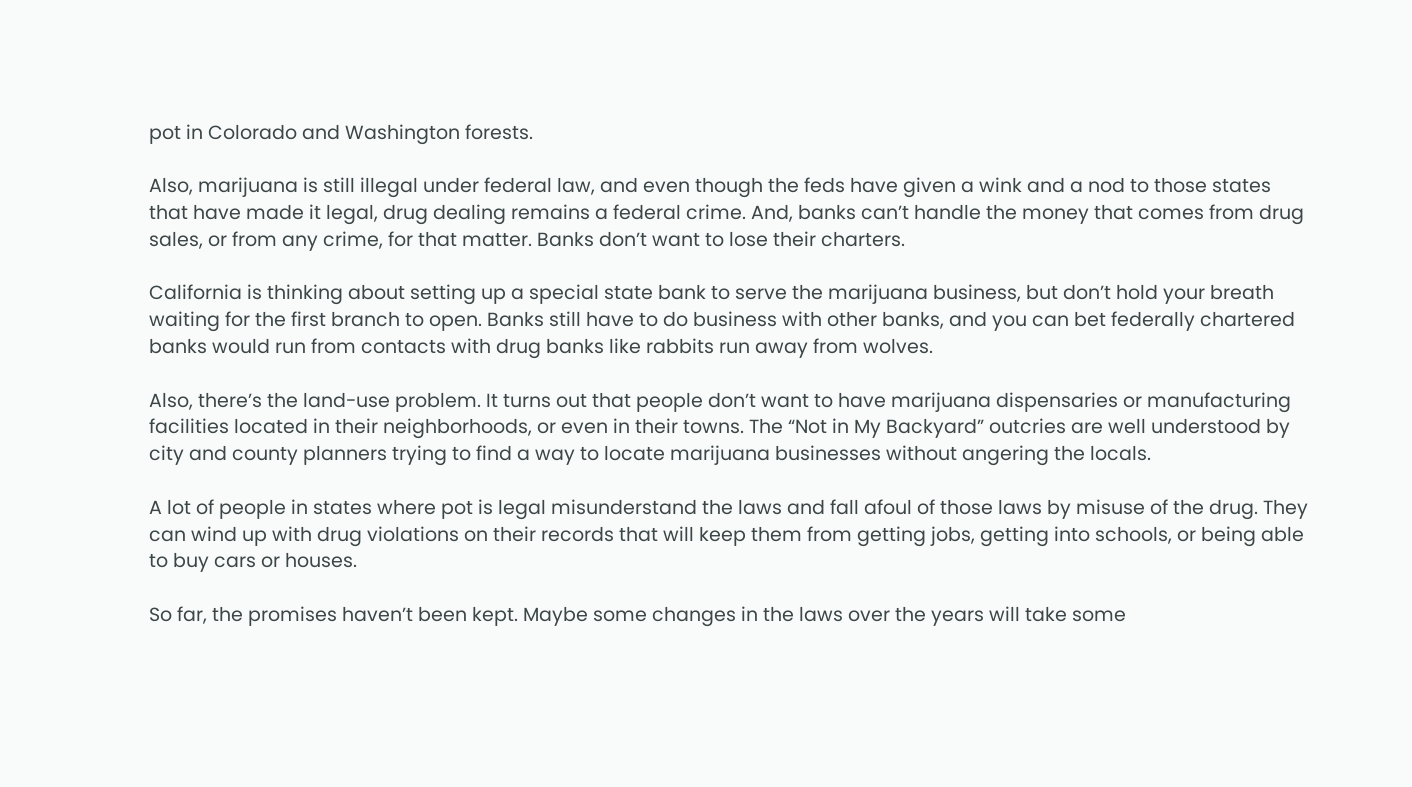pot in Colorado and Washington forests.

Also, marijuana is still illegal under federal law, and even though the feds have given a wink and a nod to those states that have made it legal, drug dealing remains a federal crime. And, banks can’t handle the money that comes from drug sales, or from any crime, for that matter. Banks don’t want to lose their charters.

California is thinking about setting up a special state bank to serve the marijuana business, but don’t hold your breath waiting for the first branch to open. Banks still have to do business with other banks, and you can bet federally chartered banks would run from contacts with drug banks like rabbits run away from wolves.

Also, there’s the land-use problem. It turns out that people don’t want to have marijuana dispensaries or manufacturing facilities located in their neighborhoods, or even in their towns. The “Not in My Backyard” outcries are well understood by city and county planners trying to find a way to locate marijuana businesses without angering the locals.

A lot of people in states where pot is legal misunderstand the laws and fall afoul of those laws by misuse of the drug. They can wind up with drug violations on their records that will keep them from getting jobs, getting into schools, or being able to buy cars or houses.

So far, the promises haven’t been kept. Maybe some changes in the laws over the years will take some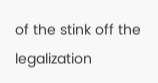of the stink off the legalization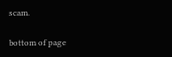scam.

bottom of page